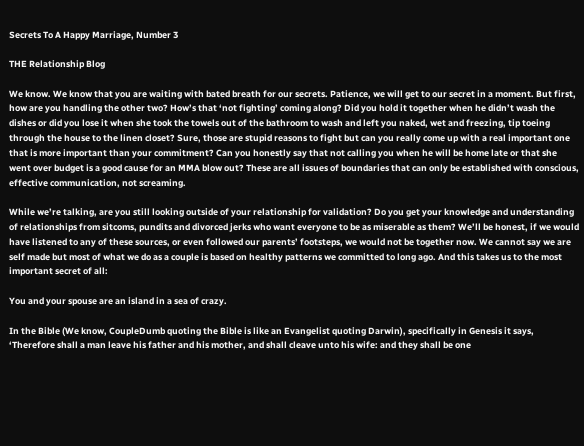Secrets To A Happy Marriage, Number 3

THE Relationship Blog

We know. We know that you are waiting with bated breath for our secrets. Patience, we will get to our secret in a moment. But first, how are you handling the other two? How’s that ‘not fighting’ coming along? Did you hold it together when he didn’t wash the dishes or did you lose it when she took the towels out of the bathroom to wash and left you naked, wet and freezing, tip toeing through the house to the linen closet? Sure, those are stupid reasons to fight but can you really come up with a real important one that is more important than your commitment? Can you honestly say that not calling you when he will be home late or that she went over budget is a good cause for an MMA blow out? These are all issues of boundaries that can only be established with conscious, effective communication, not screaming.

While we’re talking, are you still looking outside of your relationship for validation? Do you get your knowledge and understanding of relationships from sitcoms, pundits and divorced jerks who want everyone to be as miserable as them? We’ll be honest, if we would have listened to any of these sources, or even followed our parents’ footsteps, we would not be together now. We cannot say we are self made but most of what we do as a couple is based on healthy patterns we committed to long ago. And this takes us to the most important secret of all:

You and your spouse are an island in a sea of crazy.

In the Bible (We know, CoupleDumb quoting the Bible is like an Evangelist quoting Darwin), specifically in Genesis it says, ‘Therefore shall a man leave his father and his mother, and shall cleave unto his wife: and they shall be one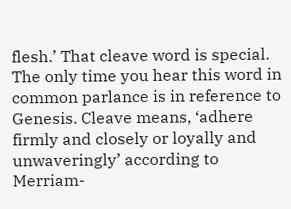flesh.’ That cleave word is special. The only time you hear this word in common parlance is in reference to Genesis. Cleave means, ‘adhere firmly and closely or loyally and unwaveringly’ according to Merriam-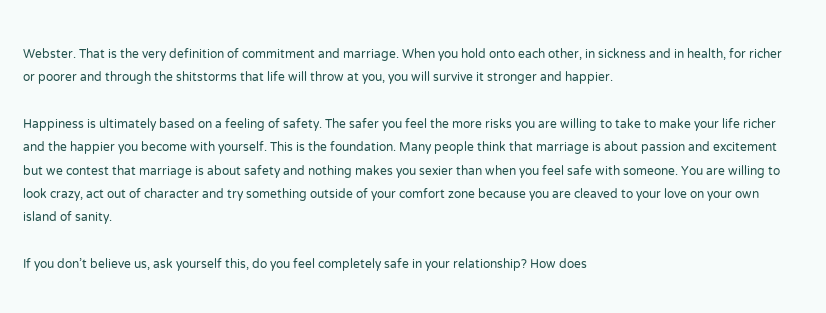Webster. That is the very definition of commitment and marriage. When you hold onto each other, in sickness and in health, for richer or poorer and through the shitstorms that life will throw at you, you will survive it stronger and happier.

Happiness is ultimately based on a feeling of safety. The safer you feel the more risks you are willing to take to make your life richer and the happier you become with yourself. This is the foundation. Many people think that marriage is about passion and excitement but we contest that marriage is about safety and nothing makes you sexier than when you feel safe with someone. You are willing to look crazy, act out of character and try something outside of your comfort zone because you are cleaved to your love on your own island of sanity.

If you don’t believe us, ask yourself this, do you feel completely safe in your relationship? How does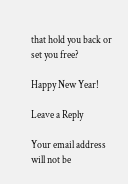that hold you back or set you free?

Happy New Year!

Leave a Reply

Your email address will not be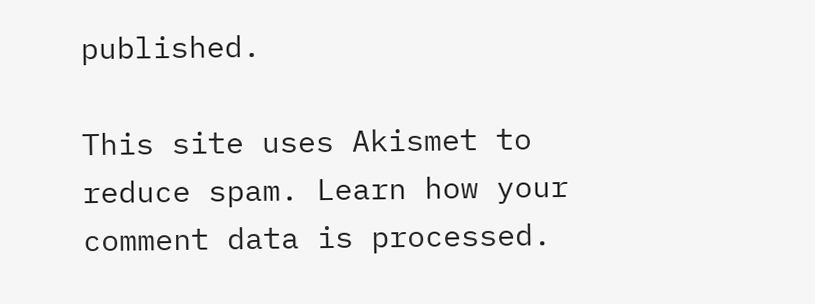published.

This site uses Akismet to reduce spam. Learn how your comment data is processed.